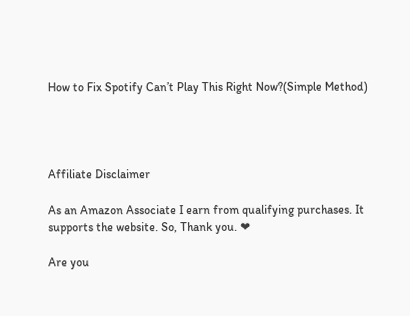How to Fix Spotify Can’t Play This Right Now?(Simple Method)




Affiliate Disclaimer

As an Amazon Associate I earn from qualifying purchases. It supports the website. So, Thank you. ❤

Are you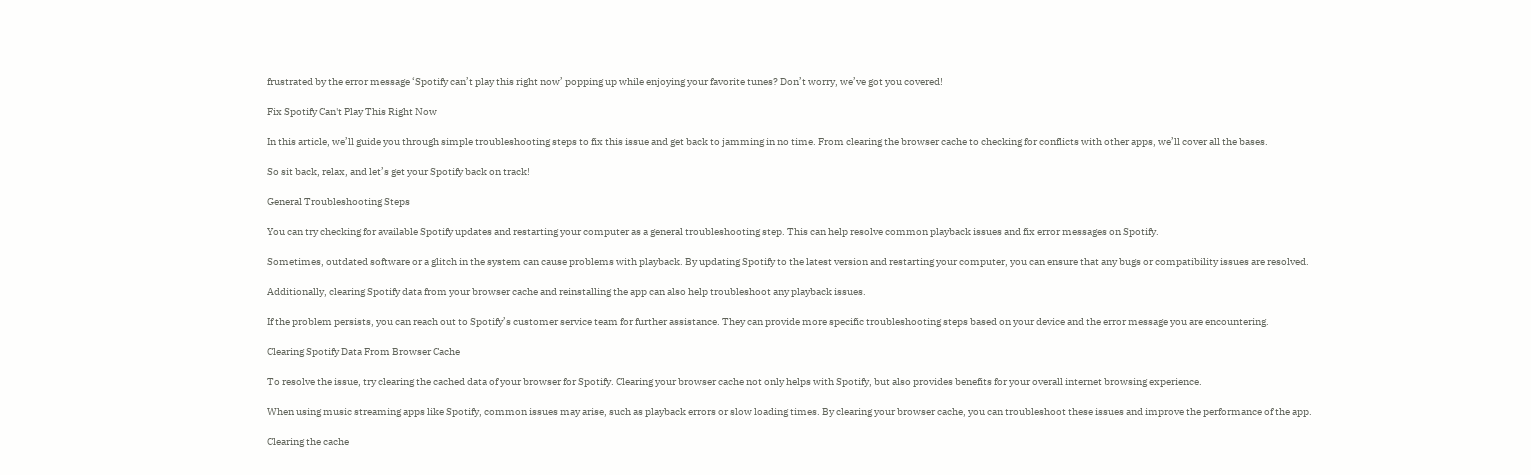frustrated by the error message ‘Spotify can’t play this right now’ popping up while enjoying your favorite tunes? Don’t worry, we’ve got you covered!

Fix Spotify Can't Play This Right Now

In this article, we’ll guide you through simple troubleshooting steps to fix this issue and get back to jamming in no time. From clearing the browser cache to checking for conflicts with other apps, we’ll cover all the bases.

So sit back, relax, and let’s get your Spotify back on track!

General Troubleshooting Steps

You can try checking for available Spotify updates and restarting your computer as a general troubleshooting step. This can help resolve common playback issues and fix error messages on Spotify.

Sometimes, outdated software or a glitch in the system can cause problems with playback. By updating Spotify to the latest version and restarting your computer, you can ensure that any bugs or compatibility issues are resolved.

Additionally, clearing Spotify data from your browser cache and reinstalling the app can also help troubleshoot any playback issues.

If the problem persists, you can reach out to Spotify’s customer service team for further assistance. They can provide more specific troubleshooting steps based on your device and the error message you are encountering.

Clearing Spotify Data From Browser Cache

To resolve the issue, try clearing the cached data of your browser for Spotify. Clearing your browser cache not only helps with Spotify, but also provides benefits for your overall internet browsing experience.

When using music streaming apps like Spotify, common issues may arise, such as playback errors or slow loading times. By clearing your browser cache, you can troubleshoot these issues and improve the performance of the app.

Clearing the cache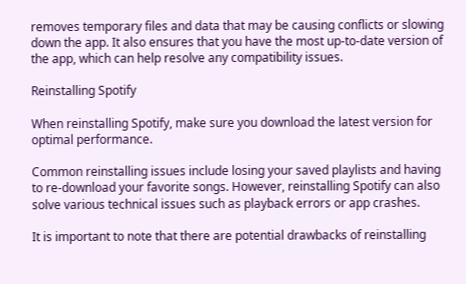removes temporary files and data that may be causing conflicts or slowing down the app. It also ensures that you have the most up-to-date version of the app, which can help resolve any compatibility issues.

Reinstalling Spotify

When reinstalling Spotify, make sure you download the latest version for optimal performance.

Common reinstalling issues include losing your saved playlists and having to re-download your favorite songs. However, reinstalling Spotify can also solve various technical issues such as playback errors or app crashes.

It is important to note that there are potential drawbacks of reinstalling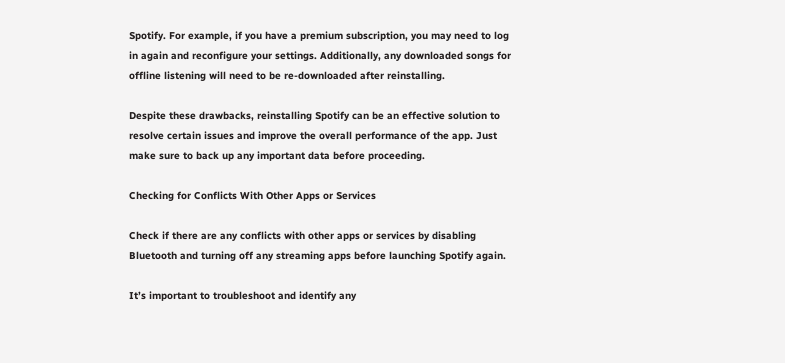Spotify. For example, if you have a premium subscription, you may need to log in again and reconfigure your settings. Additionally, any downloaded songs for offline listening will need to be re-downloaded after reinstalling.

Despite these drawbacks, reinstalling Spotify can be an effective solution to resolve certain issues and improve the overall performance of the app. Just make sure to back up any important data before proceeding.

Checking for Conflicts With Other Apps or Services

Check if there are any conflicts with other apps or services by disabling Bluetooth and turning off any streaming apps before launching Spotify again.

It’s important to troubleshoot and identify any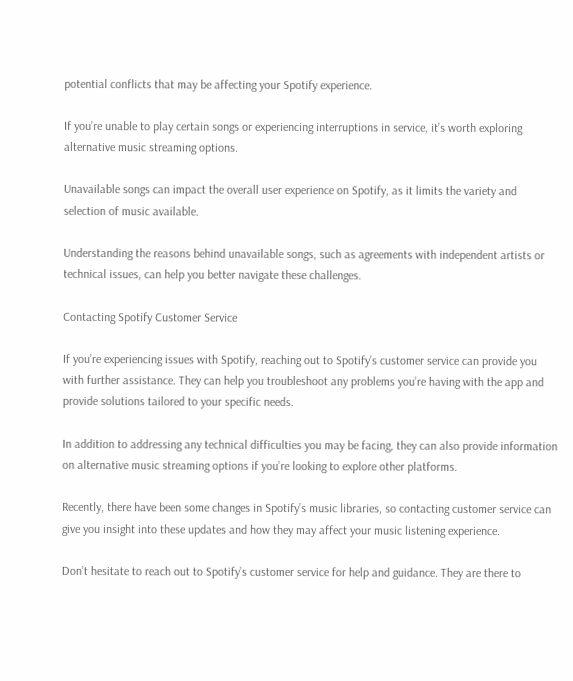potential conflicts that may be affecting your Spotify experience.

If you’re unable to play certain songs or experiencing interruptions in service, it’s worth exploring alternative music streaming options.

Unavailable songs can impact the overall user experience on Spotify, as it limits the variety and selection of music available.

Understanding the reasons behind unavailable songs, such as agreements with independent artists or technical issues, can help you better navigate these challenges.

Contacting Spotify Customer Service

If you’re experiencing issues with Spotify, reaching out to Spotify’s customer service can provide you with further assistance. They can help you troubleshoot any problems you’re having with the app and provide solutions tailored to your specific needs.

In addition to addressing any technical difficulties you may be facing, they can also provide information on alternative music streaming options if you’re looking to explore other platforms.

Recently, there have been some changes in Spotify’s music libraries, so contacting customer service can give you insight into these updates and how they may affect your music listening experience.

Don’t hesitate to reach out to Spotify’s customer service for help and guidance. They are there to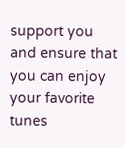support you and ensure that you can enjoy your favorite tunes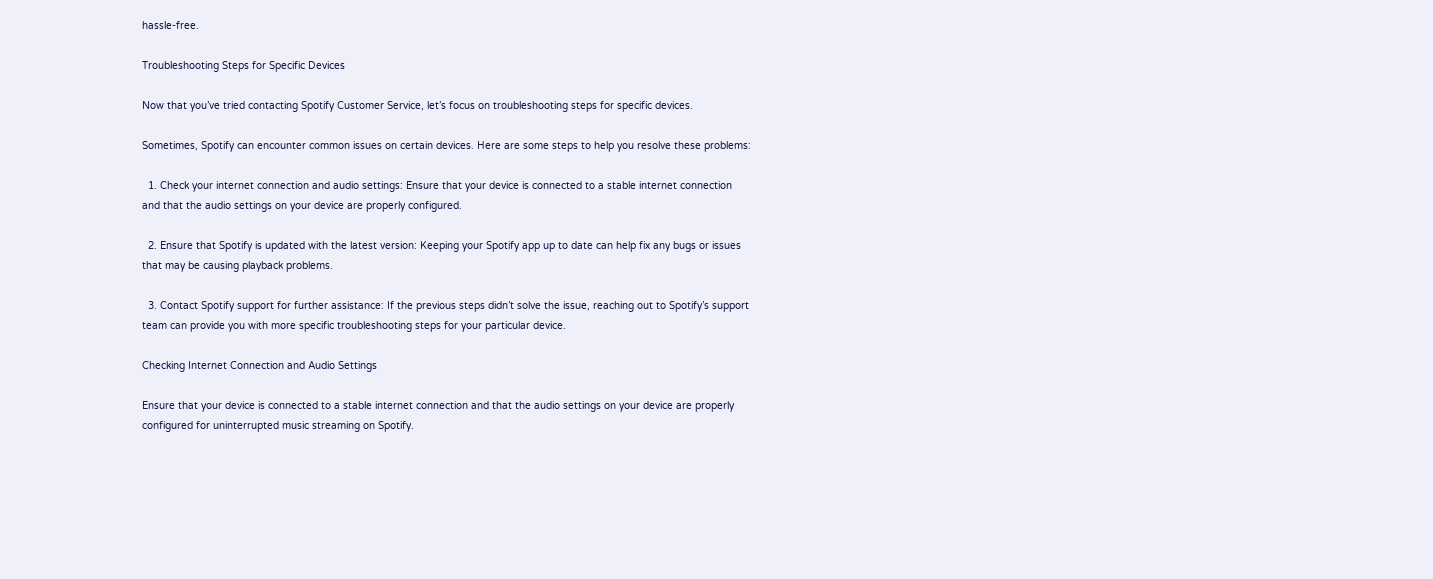hassle-free.

Troubleshooting Steps for Specific Devices

Now that you’ve tried contacting Spotify Customer Service, let’s focus on troubleshooting steps for specific devices.

Sometimes, Spotify can encounter common issues on certain devices. Here are some steps to help you resolve these problems:

  1. Check your internet connection and audio settings: Ensure that your device is connected to a stable internet connection and that the audio settings on your device are properly configured.

  2. Ensure that Spotify is updated with the latest version: Keeping your Spotify app up to date can help fix any bugs or issues that may be causing playback problems.

  3. Contact Spotify support for further assistance: If the previous steps didn’t solve the issue, reaching out to Spotify’s support team can provide you with more specific troubleshooting steps for your particular device.

Checking Internet Connection and Audio Settings

Ensure that your device is connected to a stable internet connection and that the audio settings on your device are properly configured for uninterrupted music streaming on Spotify.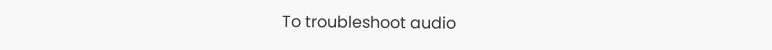To troubleshoot audio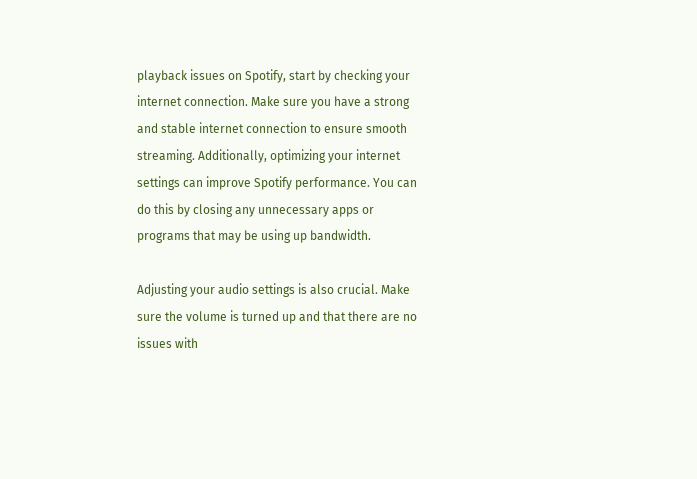playback issues on Spotify, start by checking your internet connection. Make sure you have a strong and stable internet connection to ensure smooth streaming. Additionally, optimizing your internet settings can improve Spotify performance. You can do this by closing any unnecessary apps or programs that may be using up bandwidth.

Adjusting your audio settings is also crucial. Make sure the volume is turned up and that there are no issues with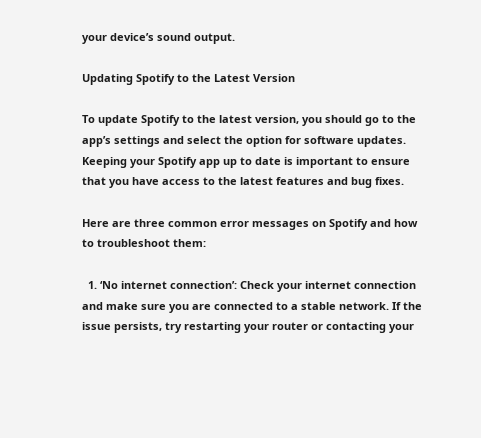your device’s sound output.

Updating Spotify to the Latest Version

To update Spotify to the latest version, you should go to the app’s settings and select the option for software updates. Keeping your Spotify app up to date is important to ensure that you have access to the latest features and bug fixes.

Here are three common error messages on Spotify and how to troubleshoot them:

  1. ‘No internet connection’: Check your internet connection and make sure you are connected to a stable network. If the issue persists, try restarting your router or contacting your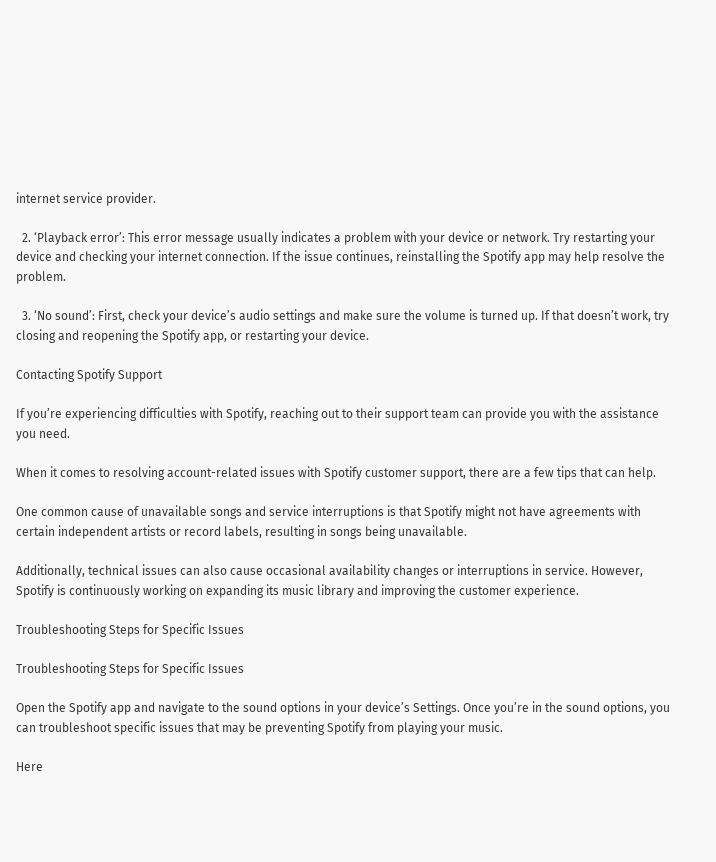internet service provider.

  2. ‘Playback error’: This error message usually indicates a problem with your device or network. Try restarting your device and checking your internet connection. If the issue continues, reinstalling the Spotify app may help resolve the problem.

  3. ‘No sound’: First, check your device’s audio settings and make sure the volume is turned up. If that doesn’t work, try closing and reopening the Spotify app, or restarting your device.

Contacting Spotify Support

If you’re experiencing difficulties with Spotify, reaching out to their support team can provide you with the assistance you need.

When it comes to resolving account-related issues with Spotify customer support, there are a few tips that can help.

One common cause of unavailable songs and service interruptions is that Spotify might not have agreements with certain independent artists or record labels, resulting in songs being unavailable.

Additionally, technical issues can also cause occasional availability changes or interruptions in service. However, Spotify is continuously working on expanding its music library and improving the customer experience.

Troubleshooting Steps for Specific Issues

Troubleshooting Steps for Specific Issues

Open the Spotify app and navigate to the sound options in your device’s Settings. Once you’re in the sound options, you can troubleshoot specific issues that may be preventing Spotify from playing your music.

Here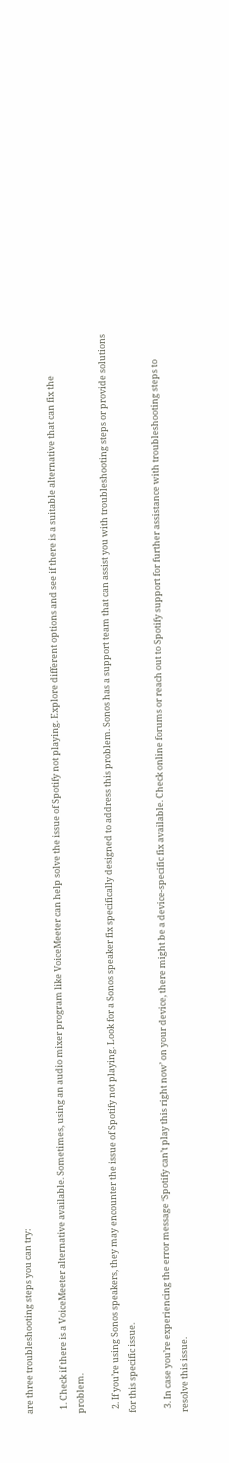are three troubleshooting steps you can try:

  1. Check if there is a VoiceMeeter alternative available. Sometimes, using an audio mixer program like VoiceMeeter can help solve the issue of Spotify not playing. Explore different options and see if there is a suitable alternative that can fix the problem.

  2. If you’re using Sonos speakers, they may encounter the issue of Spotify not playing. Look for a Sonos speaker fix specifically designed to address this problem. Sonos has a support team that can assist you with troubleshooting steps or provide solutions for this specific issue.

  3. In case you’re experiencing the error message ‘Spotify can’t play this right now’ on your device, there might be a device-specific fix available. Check online forums or reach out to Spotify support for further assistance with troubleshooting steps to resolve this issue.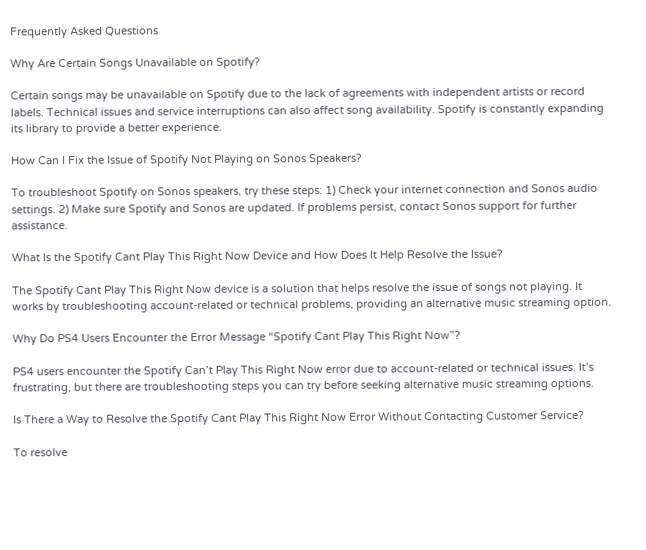Frequently Asked Questions

Why Are Certain Songs Unavailable on Spotify?

Certain songs may be unavailable on Spotify due to the lack of agreements with independent artists or record labels. Technical issues and service interruptions can also affect song availability. Spotify is constantly expanding its library to provide a better experience.

How Can I Fix the Issue of Spotify Not Playing on Sonos Speakers?

To troubleshoot Spotify on Sonos speakers, try these steps: 1) Check your internet connection and Sonos audio settings. 2) Make sure Spotify and Sonos are updated. If problems persist, contact Sonos support for further assistance.

What Is the Spotify Cant Play This Right Now Device and How Does It Help Resolve the Issue?

The Spotify Cant Play This Right Now device is a solution that helps resolve the issue of songs not playing. It works by troubleshooting account-related or technical problems, providing an alternative music streaming option.

Why Do PS4 Users Encounter the Error Message “Spotify Cant Play This Right Now”?

PS4 users encounter the Spotify Can’t Play This Right Now error due to account-related or technical issues. It’s frustrating, but there are troubleshooting steps you can try before seeking alternative music streaming options.

Is There a Way to Resolve the Spotify Cant Play This Right Now Error Without Contacting Customer Service?

To resolve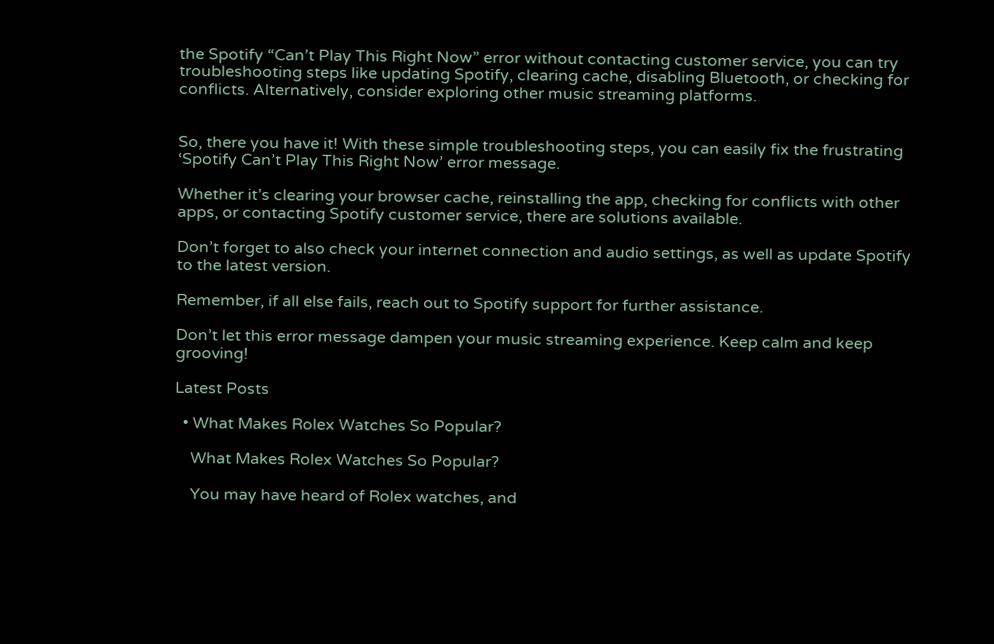the Spotify “Can’t Play This Right Now” error without contacting customer service, you can try troubleshooting steps like updating Spotify, clearing cache, disabling Bluetooth, or checking for conflicts. Alternatively, consider exploring other music streaming platforms.


So, there you have it! With these simple troubleshooting steps, you can easily fix the frustrating ‘Spotify Can’t Play This Right Now’ error message.

Whether it’s clearing your browser cache, reinstalling the app, checking for conflicts with other apps, or contacting Spotify customer service, there are solutions available.

Don’t forget to also check your internet connection and audio settings, as well as update Spotify to the latest version.

Remember, if all else fails, reach out to Spotify support for further assistance.

Don’t let this error message dampen your music streaming experience. Keep calm and keep grooving!

Latest Posts

  • What Makes Rolex Watches So Popular?

    What Makes Rolex Watches So Popular?

    You may have heard of Rolex watches, and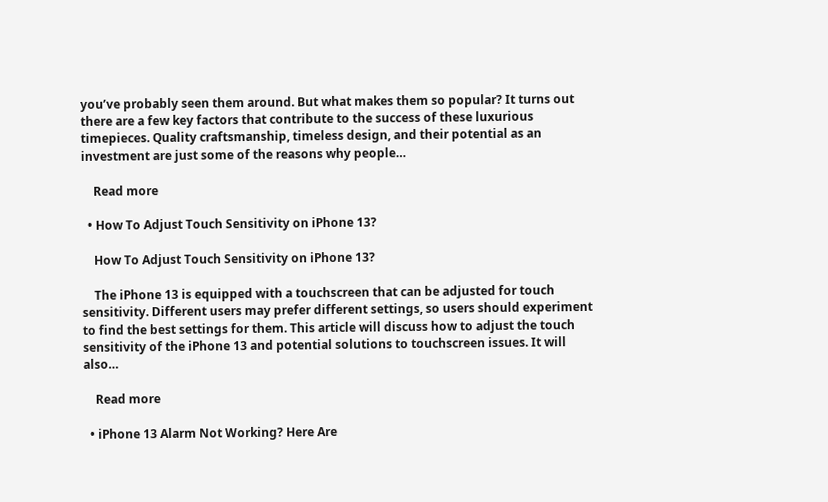you’ve probably seen them around. But what makes them so popular? It turns out there are a few key factors that contribute to the success of these luxurious timepieces. Quality craftsmanship, timeless design, and their potential as an investment are just some of the reasons why people…

    Read more

  • How To Adjust Touch Sensitivity on iPhone 13?

    How To Adjust Touch Sensitivity on iPhone 13?

    The iPhone 13 is equipped with a touchscreen that can be adjusted for touch sensitivity. Different users may prefer different settings, so users should experiment to find the best settings for them. This article will discuss how to adjust the touch sensitivity of the iPhone 13 and potential solutions to touchscreen issues. It will also…

    Read more

  • iPhone 13 Alarm Not Working? Here Are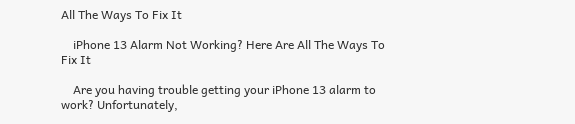All The Ways To Fix It

    iPhone 13 Alarm Not Working? Here Are All The Ways To Fix It

    Are you having trouble getting your iPhone 13 alarm to work? Unfortunately,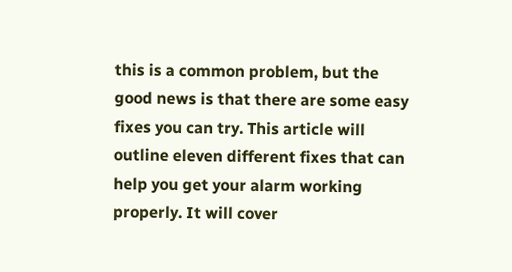this is a common problem, but the good news is that there are some easy fixes you can try. This article will outline eleven different fixes that can help you get your alarm working properly. It will cover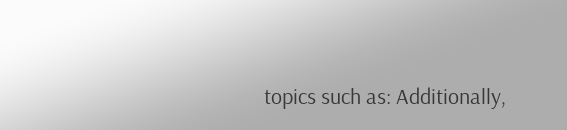topics such as: Additionally,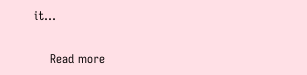it…

    Read more